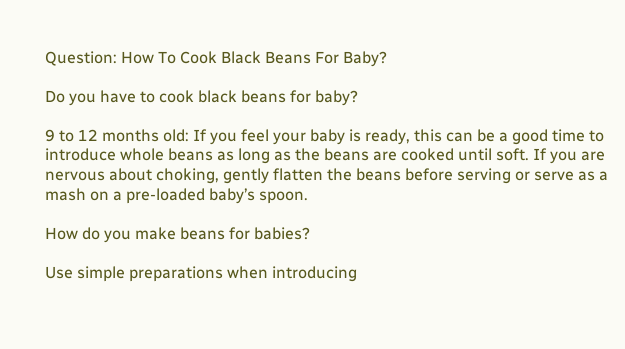Question: How To Cook Black Beans For Baby?

Do you have to cook black beans for baby?

9 to 12 months old: If you feel your baby is ready, this can be a good time to introduce whole beans as long as the beans are cooked until soft. If you are nervous about choking, gently flatten the beans before serving or serve as a mash on a pre-loaded baby’s spoon.

How do you make beans for babies?

Use simple preparations when introducing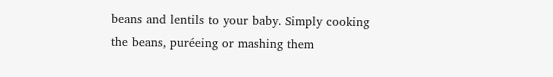beans and lentils to your baby. Simply cooking the beans, puréeing or mashing them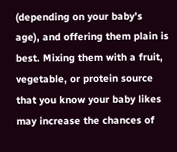(depending on your baby’s age), and offering them plain is best. Mixing them with a fruit, vegetable, or protein source that you know your baby likes may increase the chances of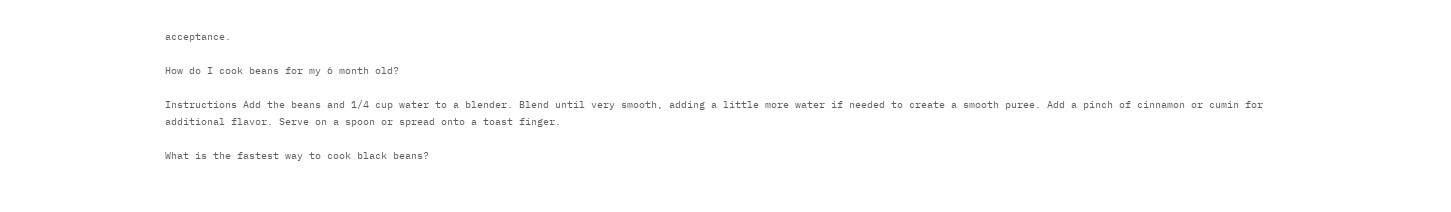acceptance.

How do I cook beans for my 6 month old?

Instructions Add the beans and 1/4 cup water to a blender. Blend until very smooth, adding a little more water if needed to create a smooth puree. Add a pinch of cinnamon or cumin for additional flavor. Serve on a spoon or spread onto a toast finger.

What is the fastest way to cook black beans?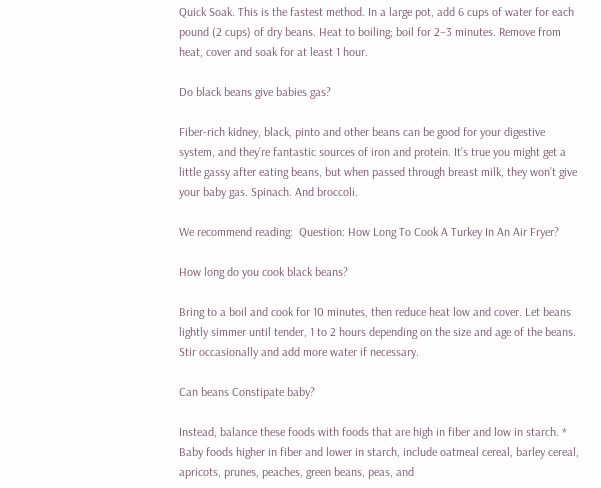Quick Soak. This is the fastest method. In a large pot, add 6 cups of water for each pound (2 cups) of dry beans. Heat to boiling; boil for 2–3 minutes. Remove from heat, cover and soak for at least 1 hour.

Do black beans give babies gas?

Fiber-rich kidney, black, pinto and other beans can be good for your digestive system, and they’re fantastic sources of iron and protein. It’s true you might get a little gassy after eating beans, but when passed through breast milk, they won’t give your baby gas. Spinach. And broccoli.

We recommend reading:  Question: How Long To Cook A Turkey In An Air Fryer?

How long do you cook black beans?

Bring to a boil and cook for 10 minutes, then reduce heat low and cover. Let beans lightly simmer until tender, 1 to 2 hours depending on the size and age of the beans. Stir occasionally and add more water if necessary.

Can beans Constipate baby?

Instead, balance these foods with foods that are high in fiber and low in starch. * Baby foods higher in fiber and lower in starch, include oatmeal cereal, barley cereal, apricots, prunes, peaches, green beans, peas, and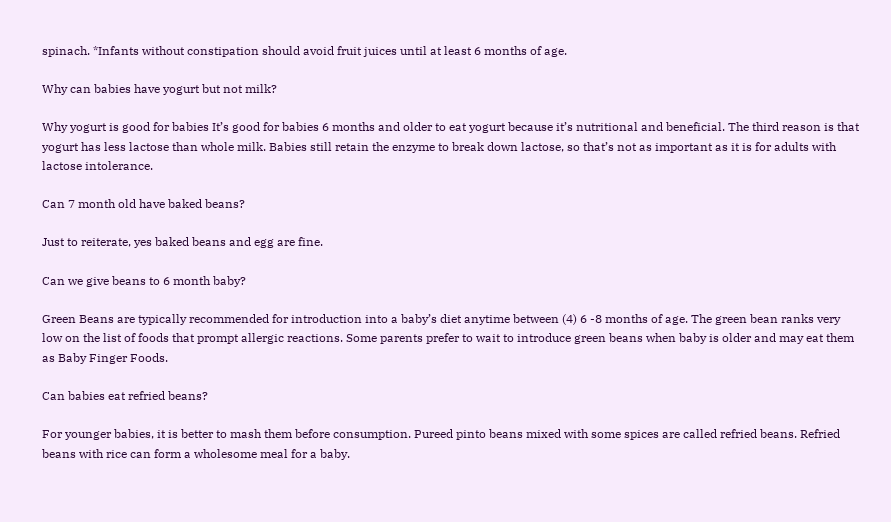spinach. *Infants without constipation should avoid fruit juices until at least 6 months of age.

Why can babies have yogurt but not milk?

Why yogurt is good for babies It’s good for babies 6 months and older to eat yogurt because it’s nutritional and beneficial. The third reason is that yogurt has less lactose than whole milk. Babies still retain the enzyme to break down lactose, so that’s not as important as it is for adults with lactose intolerance.

Can 7 month old have baked beans?

Just to reiterate, yes baked beans and egg are fine.

Can we give beans to 6 month baby?

Green Beans are typically recommended for introduction into a baby’s diet anytime between (4) 6 -8 months of age. The green bean ranks very low on the list of foods that prompt allergic reactions. Some parents prefer to wait to introduce green beans when baby is older and may eat them as Baby Finger Foods.

Can babies eat refried beans?

For younger babies, it is better to mash them before consumption. Pureed pinto beans mixed with some spices are called refried beans. Refried beans with rice can form a wholesome meal for a baby.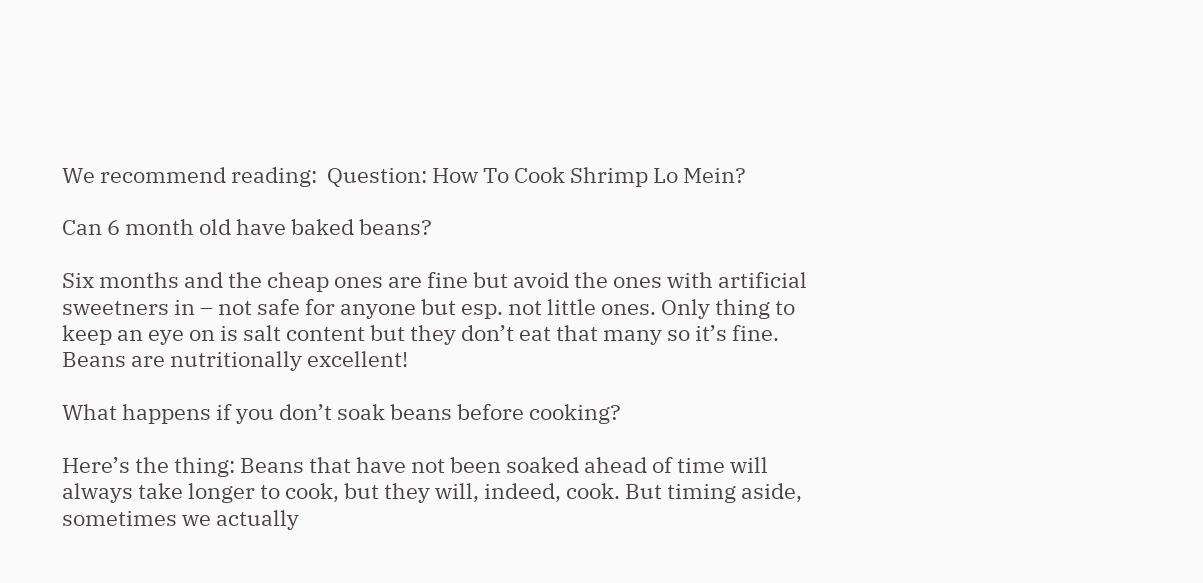We recommend reading:  Question: How To Cook Shrimp Lo Mein?

Can 6 month old have baked beans?

Six months and the cheap ones are fine but avoid the ones with artificial sweetners in – not safe for anyone but esp. not little ones. Only thing to keep an eye on is salt content but they don’t eat that many so it’s fine. Beans are nutritionally excellent!

What happens if you don’t soak beans before cooking?

Here’s the thing: Beans that have not been soaked ahead of time will always take longer to cook, but they will, indeed, cook. But timing aside, sometimes we actually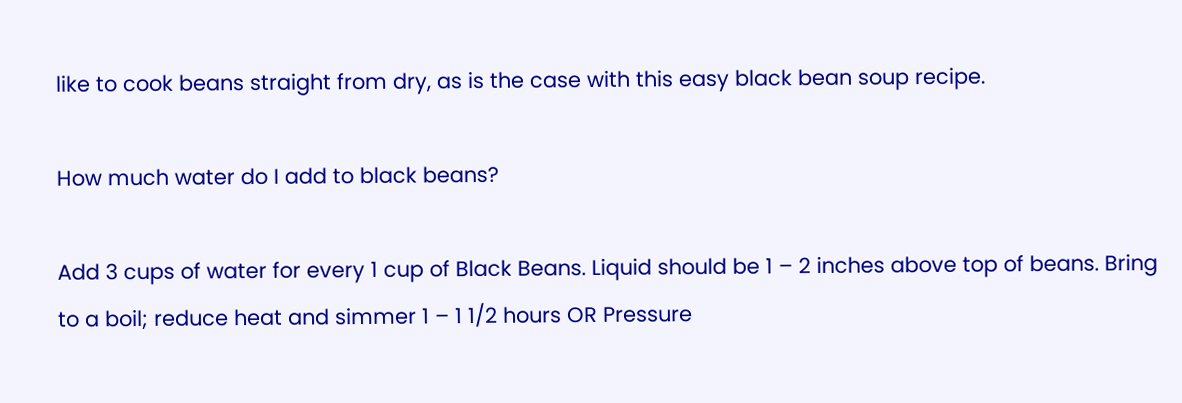like to cook beans straight from dry, as is the case with this easy black bean soup recipe.

How much water do I add to black beans?

Add 3 cups of water for every 1 cup of Black Beans. Liquid should be 1 – 2 inches above top of beans. Bring to a boil; reduce heat and simmer 1 – 1 1/2 hours OR Pressure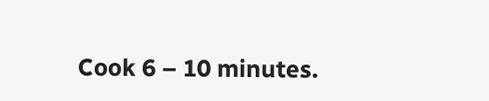Cook 6 – 10 minutes.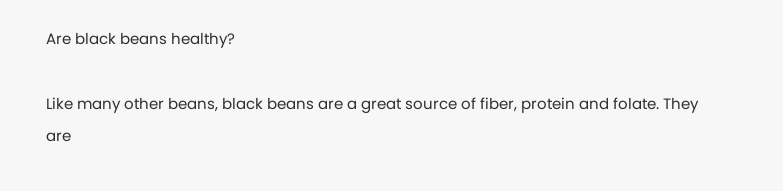Are black beans healthy?

Like many other beans, black beans are a great source of fiber, protein and folate. They are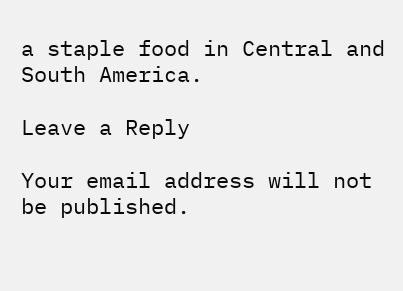a staple food in Central and South America.

Leave a Reply

Your email address will not be published.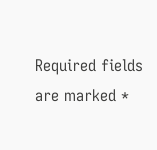Required fields are marked *